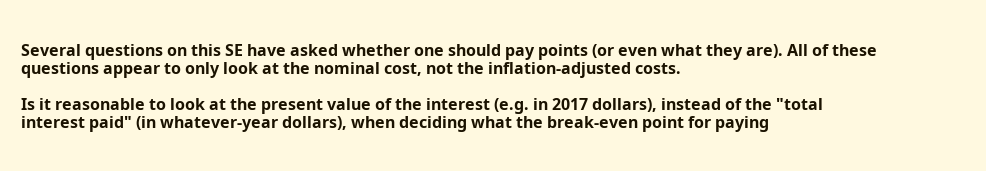Several questions on this SE have asked whether one should pay points (or even what they are). All of these questions appear to only look at the nominal cost, not the inflation-adjusted costs.

Is it reasonable to look at the present value of the interest (e.g. in 2017 dollars), instead of the "total interest paid" (in whatever-year dollars), when deciding what the break-even point for paying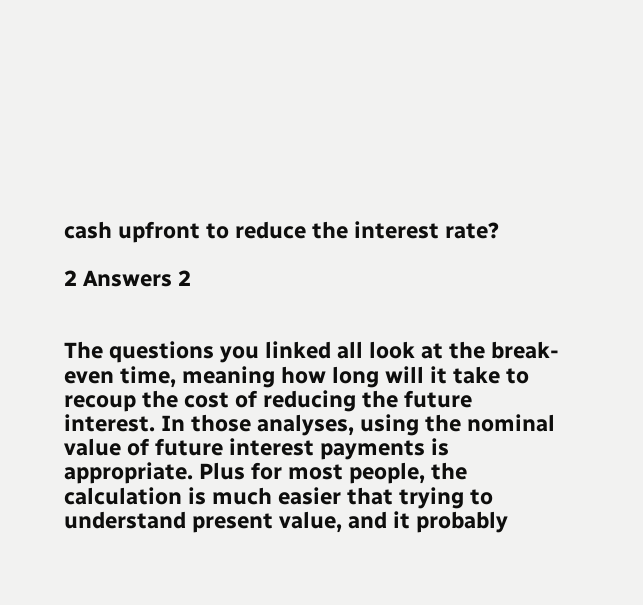cash upfront to reduce the interest rate?

2 Answers 2


The questions you linked all look at the break-even time, meaning how long will it take to recoup the cost of reducing the future interest. In those analyses, using the nominal value of future interest payments is appropriate. Plus for most people, the calculation is much easier that trying to understand present value, and it probably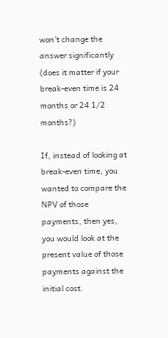won't change the answer significantly (does it matter if your break-even time is 24 months or 24 1/2 months?)

If, instead of looking at break-even time, you wanted to compare the NPV of those payments, then yes, you would look at the present value of those payments against the initial cost.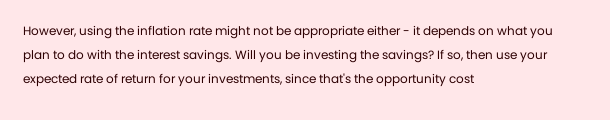However, using the inflation rate might not be appropriate either - it depends on what you plan to do with the interest savings. Will you be investing the savings? If so, then use your expected rate of return for your investments, since that's the opportunity cost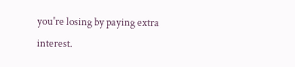you're losing by paying extra interest.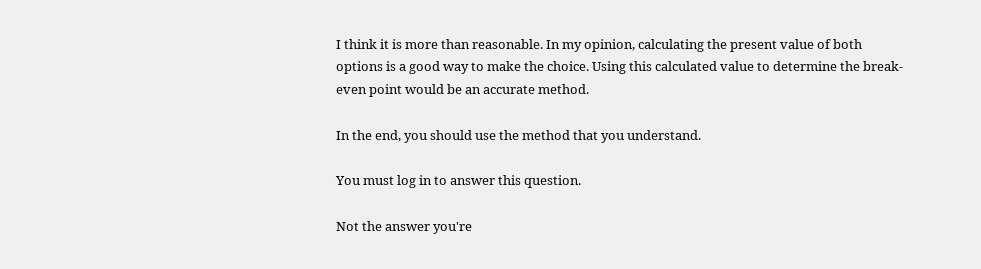I think it is more than reasonable. In my opinion, calculating the present value of both options is a good way to make the choice. Using this calculated value to determine the break-even point would be an accurate method.

In the end, you should use the method that you understand.

You must log in to answer this question.

Not the answer you're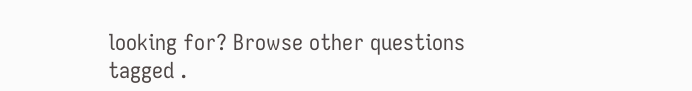looking for? Browse other questions tagged .